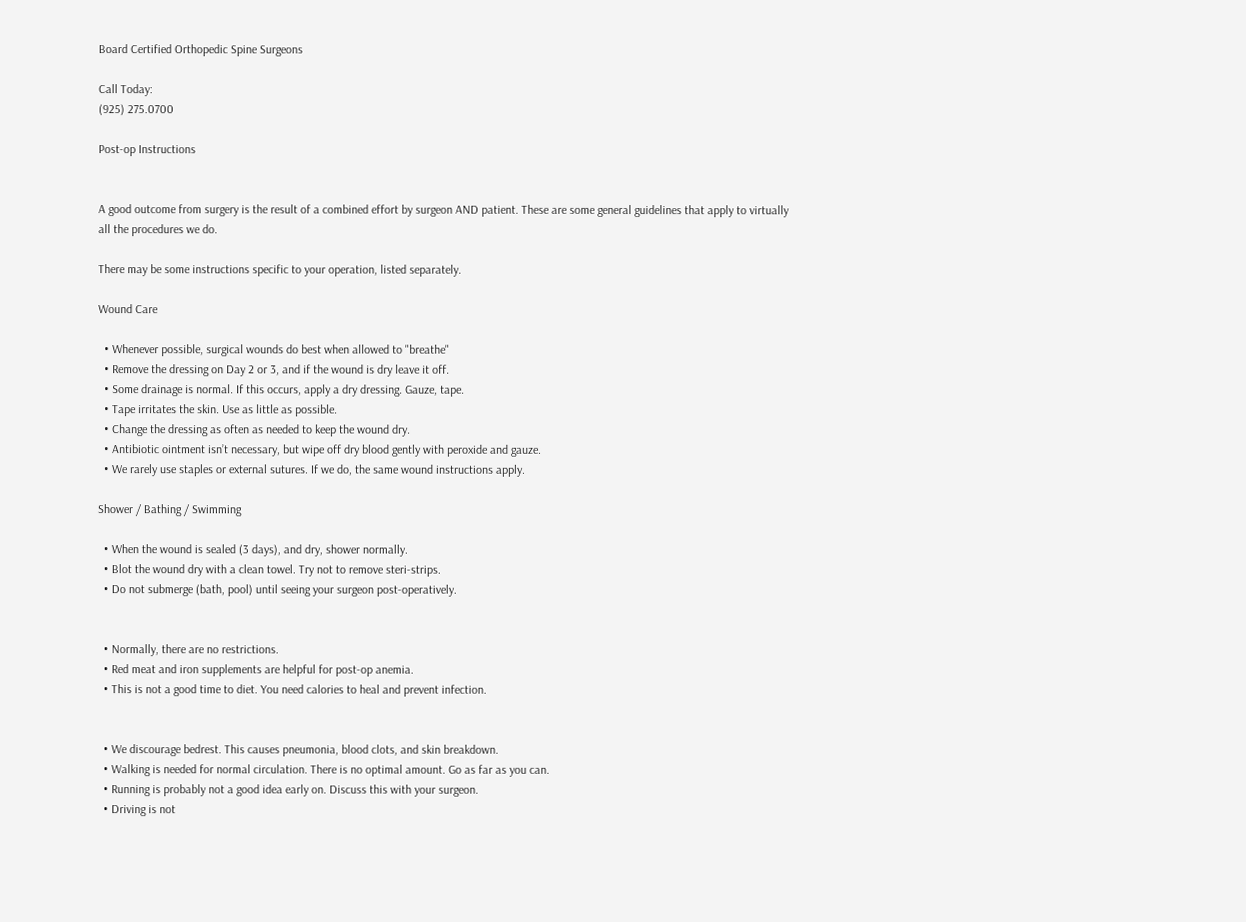Board Certified Orthopedic Spine Surgeons

Call Today:
(925) 275.0700

Post-op Instructions


A good outcome from surgery is the result of a combined effort by surgeon AND patient. These are some general guidelines that apply to virtually all the procedures we do.

There may be some instructions specific to your operation, listed separately.

Wound Care

  • Whenever possible, surgical wounds do best when allowed to "breathe"
  • Remove the dressing on Day 2 or 3, and if the wound is dry leave it off.
  • Some drainage is normal. If this occurs, apply a dry dressing. Gauze, tape.
  • Tape irritates the skin. Use as little as possible.
  • Change the dressing as often as needed to keep the wound dry.
  • Antibiotic ointment isn’t necessary, but wipe off dry blood gently with peroxide and gauze.
  • We rarely use staples or external sutures. If we do, the same wound instructions apply.

Shower / Bathing / Swimming

  • When the wound is sealed (3 days), and dry, shower normally.
  • Blot the wound dry with a clean towel. Try not to remove steri-strips.
  • Do not submerge (bath, pool) until seeing your surgeon post-operatively.


  • Normally, there are no restrictions.
  • Red meat and iron supplements are helpful for post-op anemia.
  • This is not a good time to diet. You need calories to heal and prevent infection.


  • We discourage bedrest. This causes pneumonia, blood clots, and skin breakdown.
  • Walking is needed for normal circulation. There is no optimal amount. Go as far as you can.
  • Running is probably not a good idea early on. Discuss this with your surgeon.
  • Driving is not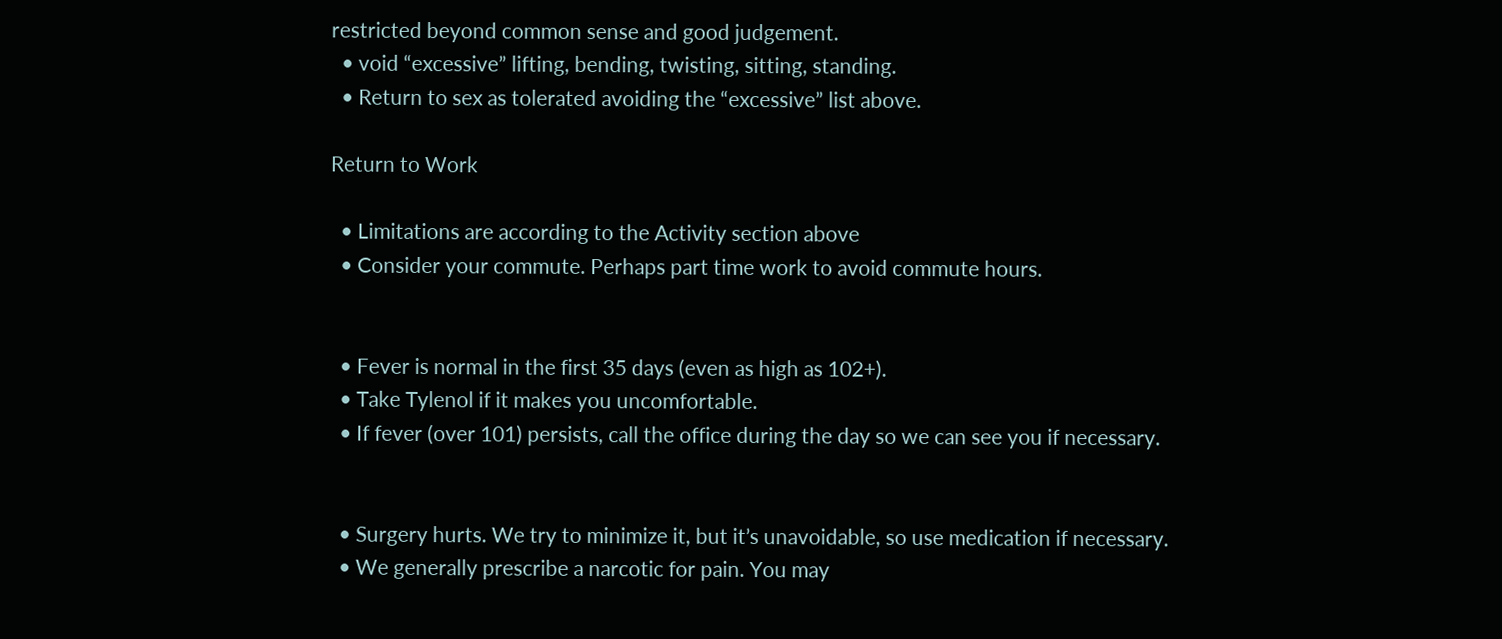restricted beyond common sense and good judgement.
  • void “excessive” lifting, bending, twisting, sitting, standing.
  • Return to sex as tolerated avoiding the “excessive” list above.

Return to Work

  • Limitations are according to the Activity section above
  • Consider your commute. Perhaps part time work to avoid commute hours.


  • Fever is normal in the first 35 days (even as high as 102+).
  • Take Tylenol if it makes you uncomfortable.
  • If fever (over 101) persists, call the office during the day so we can see you if necessary.


  • Surgery hurts. We try to minimize it, but it’s unavoidable, so use medication if necessary.
  • We generally prescribe a narcotic for pain. You may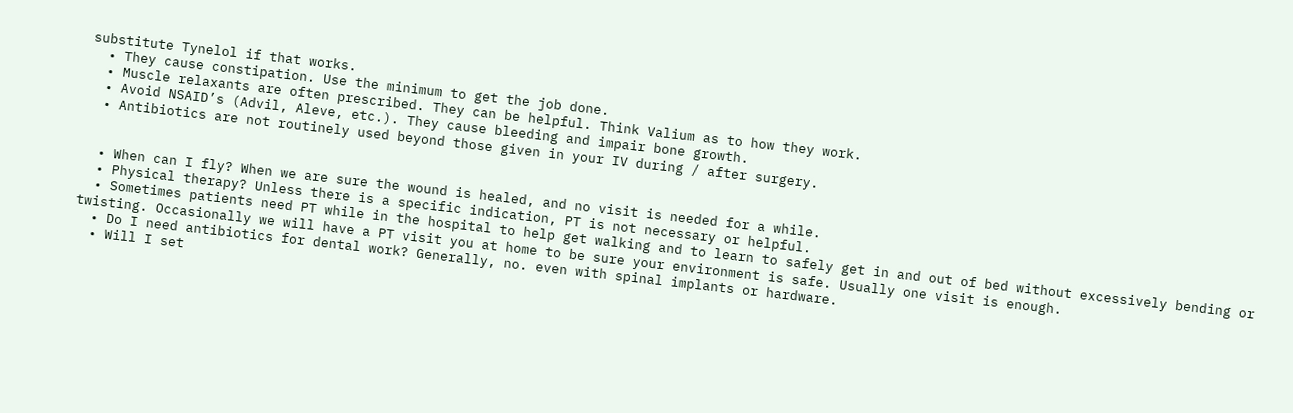substitute Tynelol if that works.
  • They cause constipation. Use the minimum to get the job done.
  • Muscle relaxants are often prescribed. They can be helpful. Think Valium as to how they work.
  • Avoid NSAID’s (Advil, Aleve, etc.). They cause bleeding and impair bone growth.
  • Antibiotics are not routinely used beyond those given in your IV during / after surgery.


  • When can I fly? When we are sure the wound is healed, and no visit is needed for a while.
  • Physical therapy? Unless there is a specific indication, PT is not necessary or helpful.
  • Sometimes patients need PT while in the hospital to help get walking and to learn to safely get in and out of bed without excessively bending or twisting. Occasionally we will have a PT visit you at home to be sure your environment is safe. Usually one visit is enough.
  • Do I need antibiotics for dental work? Generally, no. even with spinal implants or hardware.
  • Will I set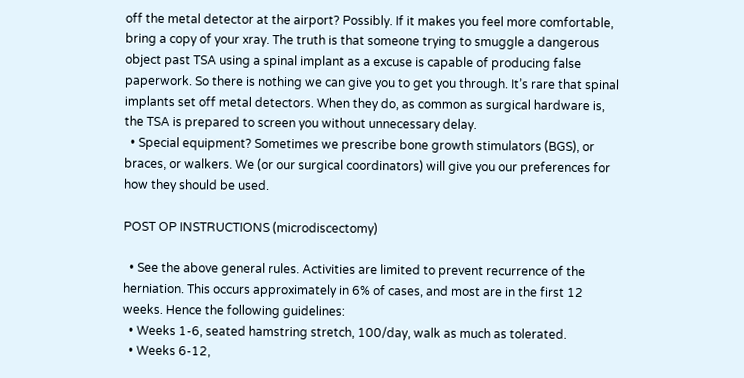off the metal detector at the airport? Possibly. If it makes you feel more comfortable, bring a copy of your xray. The truth is that someone trying to smuggle a dangerous object past TSA using a spinal implant as a excuse is capable of producing false paperwork. So there is nothing we can give you to get you through. It’s rare that spinal implants set off metal detectors. When they do, as common as surgical hardware is, the TSA is prepared to screen you without unnecessary delay.
  • Special equipment? Sometimes we prescribe bone growth stimulators (BGS), or braces, or walkers. We (or our surgical coordinators) will give you our preferences for how they should be used.

POST OP INSTRUCTIONS (microdiscectomy)

  • See the above general rules. Activities are limited to prevent recurrence of the herniation. This occurs approximately in 6% of cases, and most are in the first 12 weeks. Hence the following guidelines:
  • Weeks 1-6, seated hamstring stretch, 100/day, walk as much as tolerated.
  • Weeks 6-12,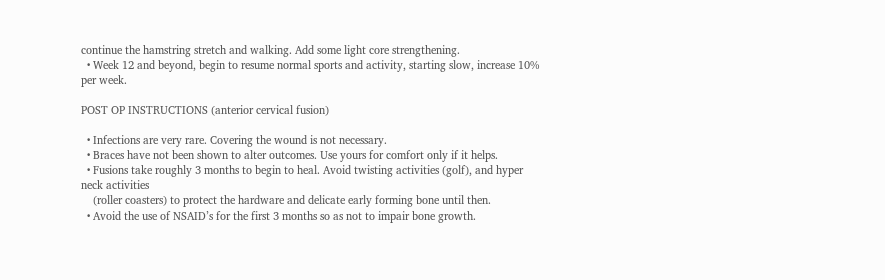continue the hamstring stretch and walking. Add some light core strengthening.
  • Week 12 and beyond, begin to resume normal sports and activity, starting slow, increase 10% per week.

POST OP INSTRUCTIONS (anterior cervical fusion)

  • Infections are very rare. Covering the wound is not necessary.
  • Braces have not been shown to alter outcomes. Use yours for comfort only if it helps.
  • Fusions take roughly 3 months to begin to heal. Avoid twisting activities (golf), and hyper neck activities
    (roller coasters) to protect the hardware and delicate early forming bone until then.
  • Avoid the use of NSAID’s for the first 3 months so as not to impair bone growth.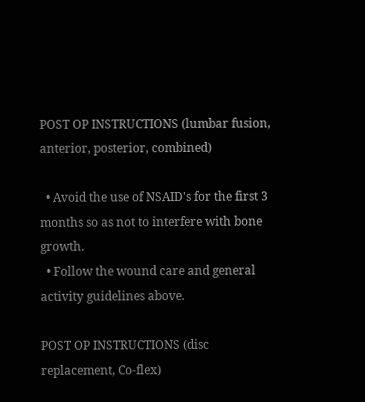POST OP INSTRUCTIONS (lumbar fusion, anterior, posterior, combined)

  • Avoid the use of NSAID's for the first 3 months so as not to interfere with bone growth.
  • Follow the wound care and general activity guidelines above.

POST OP INSTRUCTIONS (disc replacement, Co-flex)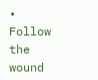• Follow the wound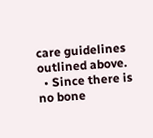care guidelines outlined above.
  • Since there is no bone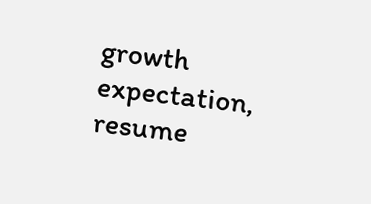growth expectation, resume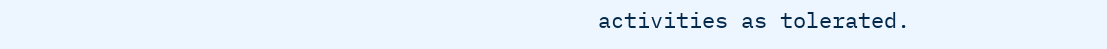activities as tolerated.